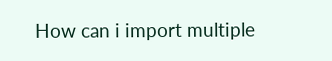How can i import multiple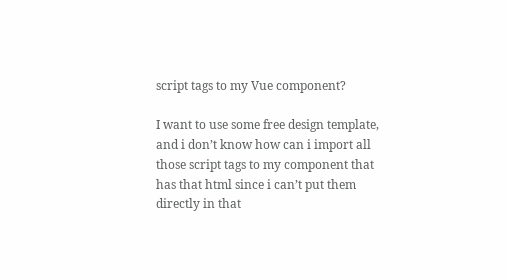script tags to my Vue component?

I want to use some free design template, and i don’t know how can i import all those script tags to my component that has that html since i can’t put them directly in that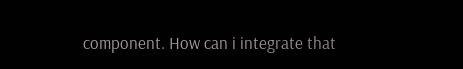component. How can i integrate that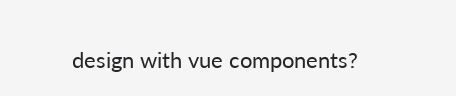design with vue components?